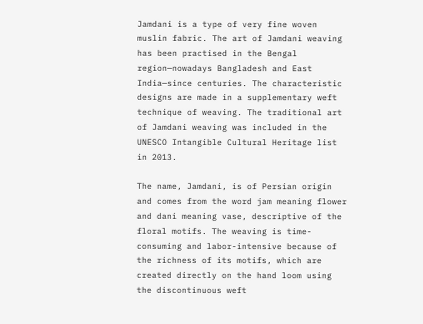Jamdani is a type of very fine woven muslin fabric. The art of Jamdani weaving has been practised in the Bengal region—nowadays Bangladesh and East India—since centuries. The characteristic designs are made in a supplementary weft technique of weaving. The traditional art of Jamdani weaving was included in the UNESCO Intangible Cultural Heritage list in 2013.

The name, Jamdani, is of Persian origin and comes from the word jam meaning flower and dani meaning vase, descriptive of the floral motifs. The weaving is time-consuming and labor-intensive because of the richness of its motifs, which are created directly on the hand loom using the discontinuous weft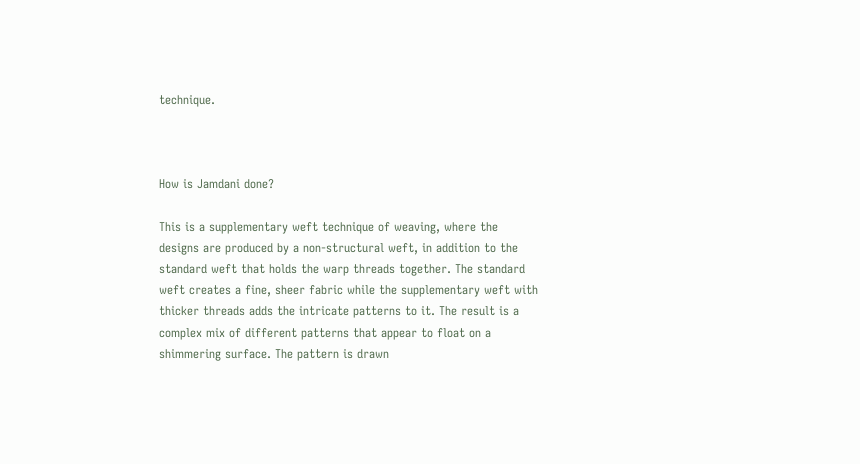technique.



How is Jamdani done?

This is a supplementary weft technique of weaving, where the designs are produced by a non-structural weft, in addition to the standard weft that holds the warp threads together. The standard weft creates a fine, sheer fabric while the supplementary weft with thicker threads adds the intricate patterns to it. The result is a complex mix of different patterns that appear to float on a shimmering surface. The pattern is drawn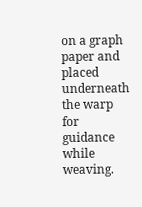on a graph paper and placed underneath the warp for guidance while weaving.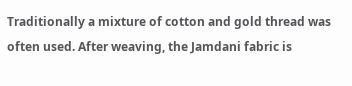Traditionally a mixture of cotton and gold thread was often used. After weaving, the Jamdani fabric is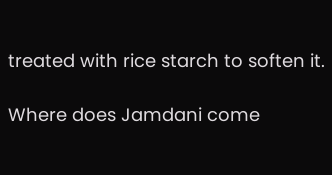treated with rice starch to soften it.

Where does Jamdani come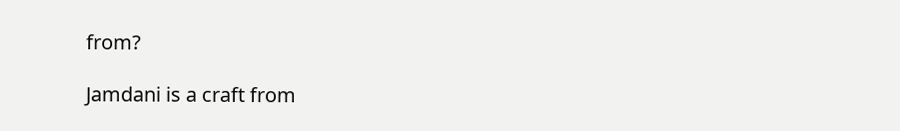from?

Jamdani is a craft from